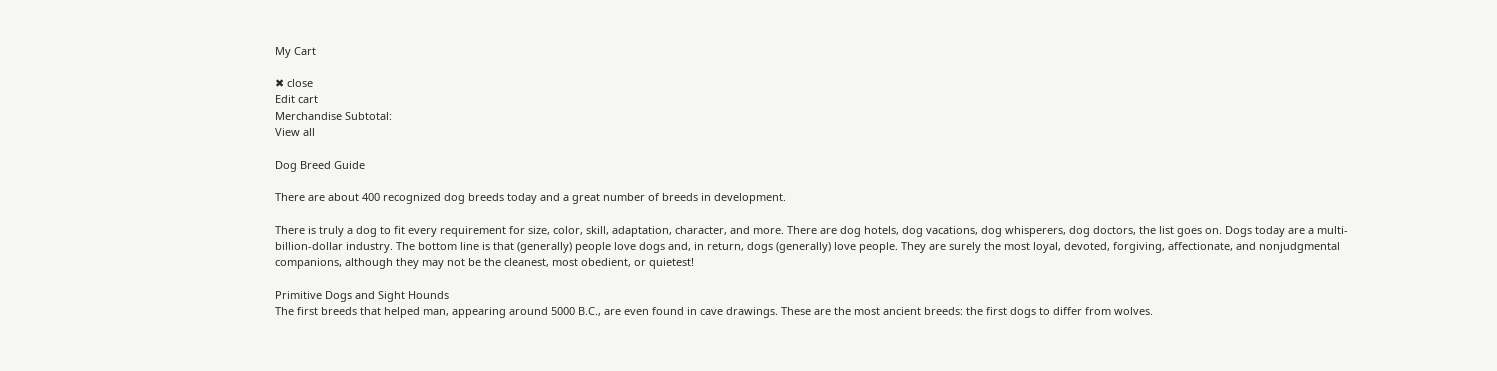My Cart

✖ close
Edit cart
Merchandise Subtotal:
View all

Dog Breed Guide

There are about 400 recognized dog breeds today and a great number of breeds in development.

There is truly a dog to fit every requirement for size, color, skill, adaptation, character, and more. There are dog hotels, dog vacations, dog whisperers, dog doctors, the list goes on. Dogs today are a multi-billion-dollar industry. The bottom line is that (generally) people love dogs and, in return, dogs (generally) love people. They are surely the most loyal, devoted, forgiving, affectionate, and nonjudgmental companions, although they may not be the cleanest, most obedient, or quietest!

Primitive Dogs and Sight Hounds
The first breeds that helped man, appearing around 5000 B.C., are even found in cave drawings. These are the most ancient breeds: the first dogs to differ from wolves.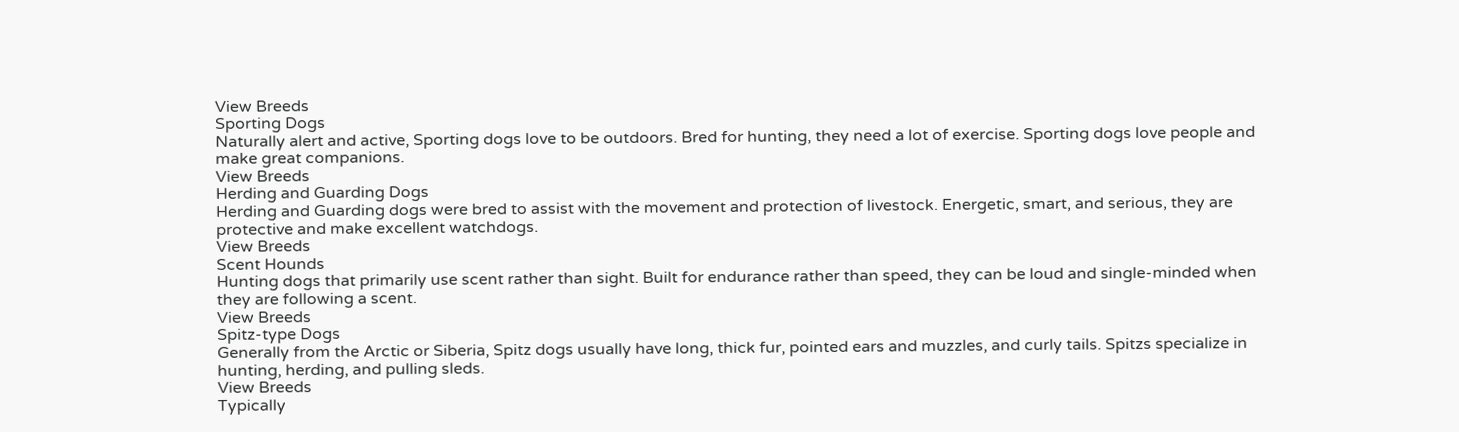View Breeds
Sporting Dogs
Naturally alert and active, Sporting dogs love to be outdoors. Bred for hunting, they need a lot of exercise. Sporting dogs love people and make great companions.
View Breeds
Herding and Guarding Dogs
Herding and Guarding dogs were bred to assist with the movement and protection of livestock. Energetic, smart, and serious, they are protective and make excellent watchdogs.
View Breeds
Scent Hounds
Hunting dogs that primarily use scent rather than sight. Built for endurance rather than speed, they can be loud and single-minded when they are following a scent.
View Breeds
Spitz-type Dogs
Generally from the Arctic or Siberia, Spitz dogs usually have long, thick fur, pointed ears and muzzles, and curly tails. Spitzs specialize in hunting, herding, and pulling sleds.
View Breeds
Typically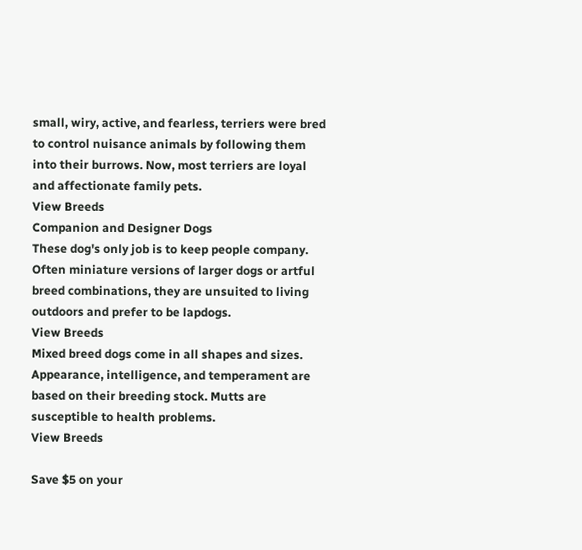small, wiry, active, and fearless, terriers were bred to control nuisance animals by following them into their burrows. Now, most terriers are loyal and affectionate family pets.
View Breeds
Companion and Designer Dogs
These dog's only job is to keep people company. Often miniature versions of larger dogs or artful breed combinations, they are unsuited to living outdoors and prefer to be lapdogs.
View Breeds
Mixed breed dogs come in all shapes and sizes. Appearance, intelligence, and temperament are based on their breeding stock. Mutts are susceptible to health problems.
View Breeds

Save $5 on your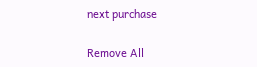next purchase

Remove All